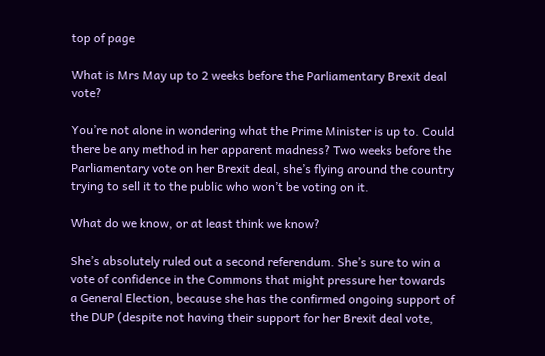top of page

What is Mrs May up to 2 weeks before the Parliamentary Brexit deal vote?

You’re not alone in wondering what the Prime Minister is up to. Could there be any method in her apparent madness? Two weeks before the Parliamentary vote on her Brexit deal, she’s flying around the country trying to sell it to the public who won’t be voting on it.

What do we know, or at least think we know?

She’s absolutely ruled out a second referendum. She’s sure to win a vote of confidence in the Commons that might pressure her towards a General Election, because she has the confirmed ongoing support of the DUP (despite not having their support for her Brexit deal vote,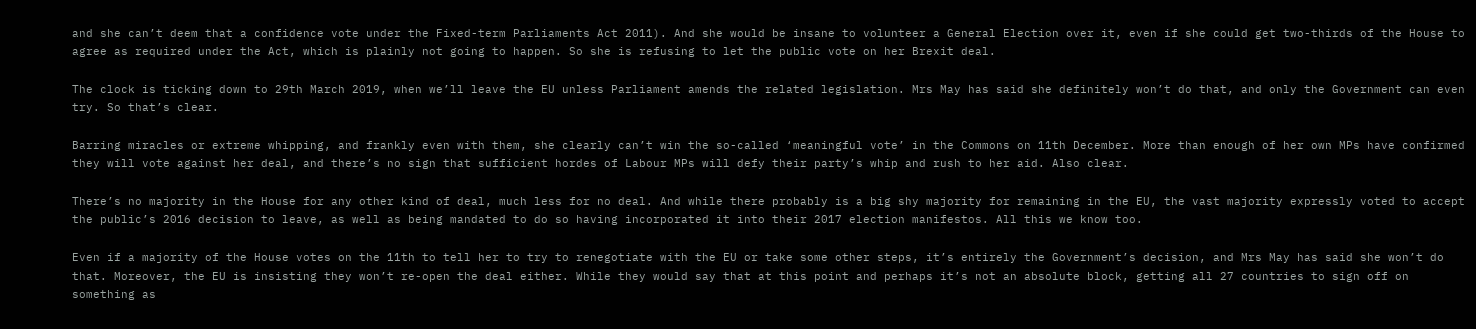and she can’t deem that a confidence vote under the Fixed-term Parliaments Act 2011). And she would be insane to volunteer a General Election over it, even if she could get two-thirds of the House to agree as required under the Act, which is plainly not going to happen. So she is refusing to let the public vote on her Brexit deal.

The clock is ticking down to 29th March 2019, when we’ll leave the EU unless Parliament amends the related legislation. Mrs May has said she definitely won’t do that, and only the Government can even try. So that’s clear.

Barring miracles or extreme whipping, and frankly even with them, she clearly can’t win the so-called ‘meaningful vote’ in the Commons on 11th December. More than enough of her own MPs have confirmed they will vote against her deal, and there’s no sign that sufficient hordes of Labour MPs will defy their party’s whip and rush to her aid. Also clear.

There’s no majority in the House for any other kind of deal, much less for no deal. And while there probably is a big shy majority for remaining in the EU, the vast majority expressly voted to accept the public’s 2016 decision to leave, as well as being mandated to do so having incorporated it into their 2017 election manifestos. All this we know too.

Even if a majority of the House votes on the 11th to tell her to try to renegotiate with the EU or take some other steps, it’s entirely the Government’s decision, and Mrs May has said she won’t do that. Moreover, the EU is insisting they won’t re-open the deal either. While they would say that at this point and perhaps it’s not an absolute block, getting all 27 countries to sign off on something as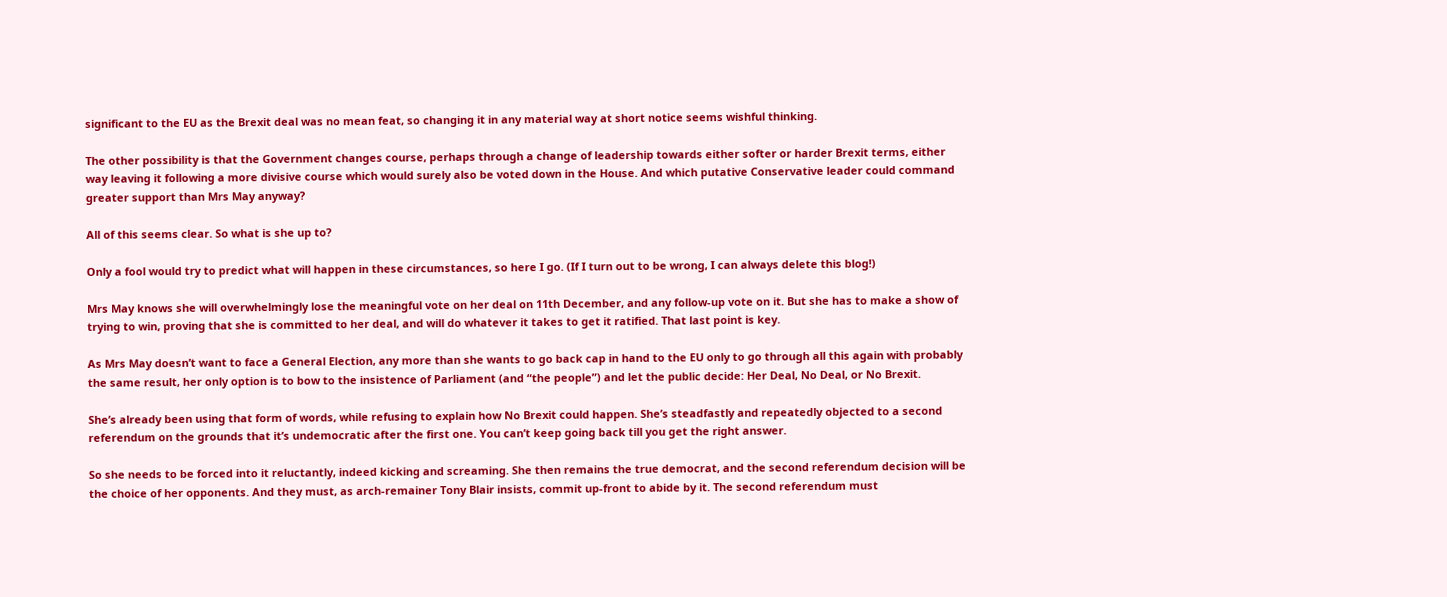significant to the EU as the Brexit deal was no mean feat, so changing it in any material way at short notice seems wishful thinking.

The other possibility is that the Government changes course, perhaps through a change of leadership towards either softer or harder Brexit terms, either way leaving it following a more divisive course which would surely also be voted down in the House. And which putative Conservative leader could command greater support than Mrs May anyway?

All of this seems clear. So what is she up to?

Only a fool would try to predict what will happen in these circumstances, so here I go. (If I turn out to be wrong, I can always delete this blog!)

Mrs May knows she will overwhelmingly lose the meaningful vote on her deal on 11th December, and any follow-up vote on it. But she has to make a show of trying to win, proving that she is committed to her deal, and will do whatever it takes to get it ratified. That last point is key.

As Mrs May doesn’t want to face a General Election, any more than she wants to go back cap in hand to the EU only to go through all this again with probably the same result, her only option is to bow to the insistence of Parliament (and “the people”) and let the public decide: Her Deal, No Deal, or No Brexit.

She’s already been using that form of words, while refusing to explain how No Brexit could happen. She’s steadfastly and repeatedly objected to a second referendum on the grounds that it’s undemocratic after the first one. You can’t keep going back till you get the right answer.

So she needs to be forced into it reluctantly, indeed kicking and screaming. She then remains the true democrat, and the second referendum decision will be the choice of her opponents. And they must, as arch-remainer Tony Blair insists, commit up-front to abide by it. The second referendum must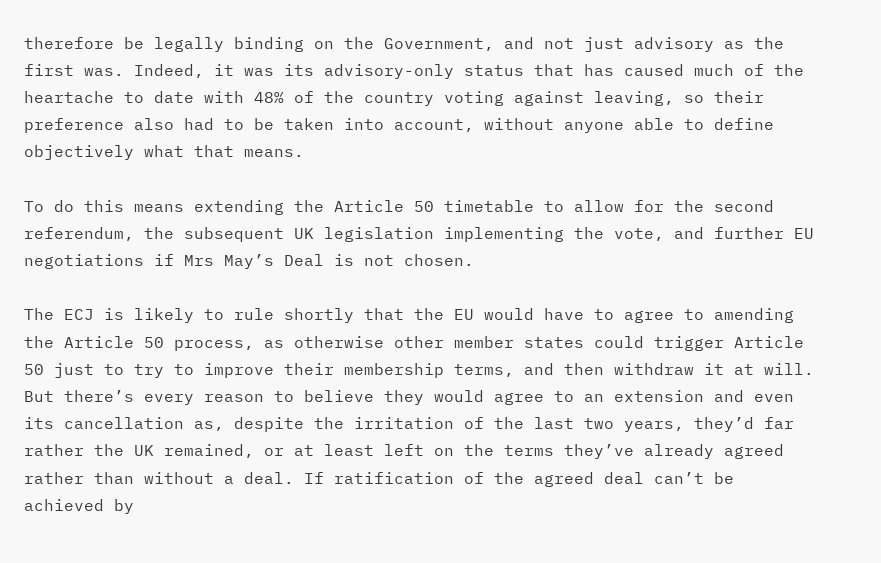therefore be legally binding on the Government, and not just advisory as the first was. Indeed, it was its advisory-only status that has caused much of the heartache to date with 48% of the country voting against leaving, so their preference also had to be taken into account, without anyone able to define objectively what that means.

To do this means extending the Article 50 timetable to allow for the second referendum, the subsequent UK legislation implementing the vote, and further EU negotiations if Mrs May’s Deal is not chosen.

The ECJ is likely to rule shortly that the EU would have to agree to amending the Article 50 process, as otherwise other member states could trigger Article 50 just to try to improve their membership terms, and then withdraw it at will. But there’s every reason to believe they would agree to an extension and even its cancellation as, despite the irritation of the last two years, they’d far rather the UK remained, or at least left on the terms they’ve already agreed rather than without a deal. If ratification of the agreed deal can’t be achieved by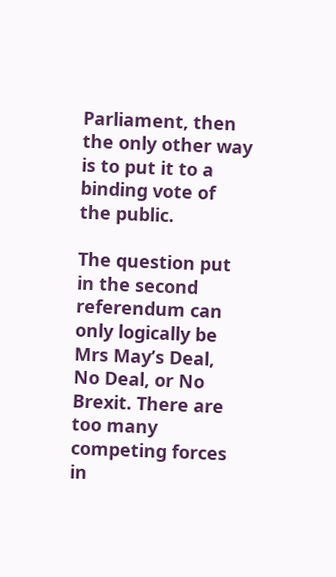Parliament, then the only other way is to put it to a binding vote of the public.

The question put in the second referendum can only logically be Mrs May’s Deal, No Deal, or No Brexit. There are too many competing forces in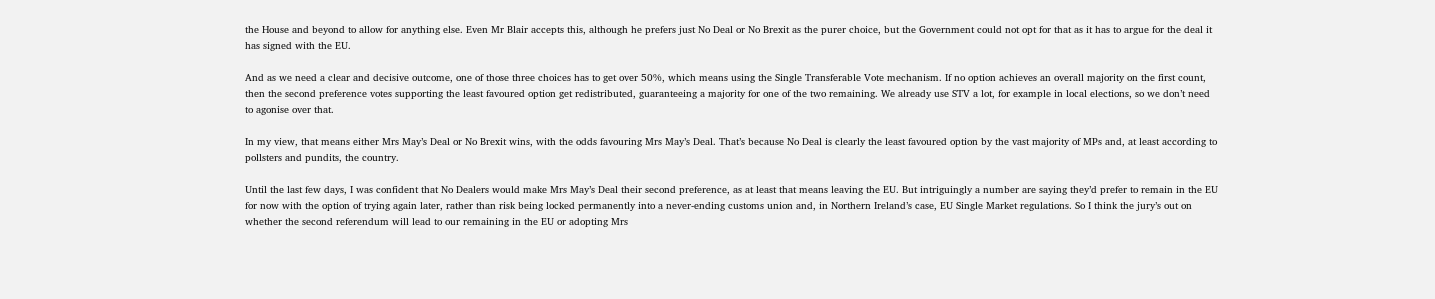the House and beyond to allow for anything else. Even Mr Blair accepts this, although he prefers just No Deal or No Brexit as the purer choice, but the Government could not opt for that as it has to argue for the deal it has signed with the EU.

And as we need a clear and decisive outcome, one of those three choices has to get over 50%, which means using the Single Transferable Vote mechanism. If no option achieves an overall majority on the first count, then the second preference votes supporting the least favoured option get redistributed, guaranteeing a majority for one of the two remaining. We already use STV a lot, for example in local elections, so we don’t need to agonise over that.

In my view, that means either Mrs May’s Deal or No Brexit wins, with the odds favouring Mrs May’s Deal. That’s because No Deal is clearly the least favoured option by the vast majority of MPs and, at least according to pollsters and pundits, the country.

Until the last few days, I was confident that No Dealers would make Mrs May’s Deal their second preference, as at least that means leaving the EU. But intriguingly a number are saying they’d prefer to remain in the EU for now with the option of trying again later, rather than risk being locked permanently into a never-ending customs union and, in Northern Ireland’s case, EU Single Market regulations. So I think the jury’s out on whether the second referendum will lead to our remaining in the EU or adopting Mrs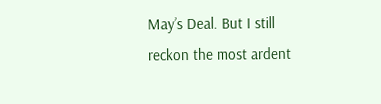May’s Deal. But I still reckon the most ardent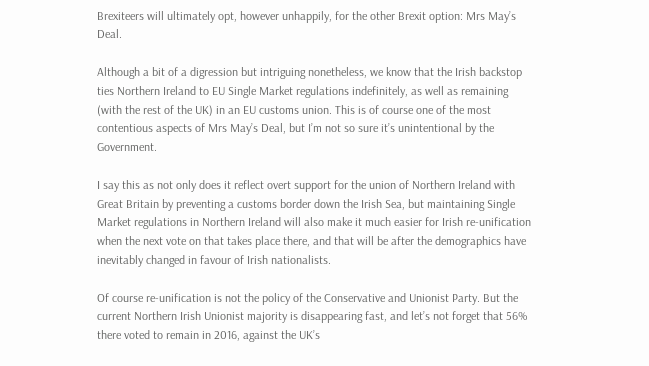Brexiteers will ultimately opt, however unhappily, for the other Brexit option: Mrs May’s Deal.

Although a bit of a digression but intriguing nonetheless, we know that the Irish backstop ties Northern Ireland to EU Single Market regulations indefinitely, as well as remaining (with the rest of the UK) in an EU customs union. This is of course one of the most contentious aspects of Mrs May’s Deal, but I’m not so sure it’s unintentional by the Government.

I say this as not only does it reflect overt support for the union of Northern Ireland with Great Britain by preventing a customs border down the Irish Sea, but maintaining Single Market regulations in Northern Ireland will also make it much easier for Irish re-unification when the next vote on that takes place there, and that will be after the demographics have inevitably changed in favour of Irish nationalists.

Of course re-unification is not the policy of the Conservative and Unionist Party. But the current Northern Irish Unionist majority is disappearing fast, and let’s not forget that 56% there voted to remain in 2016, against the UK’s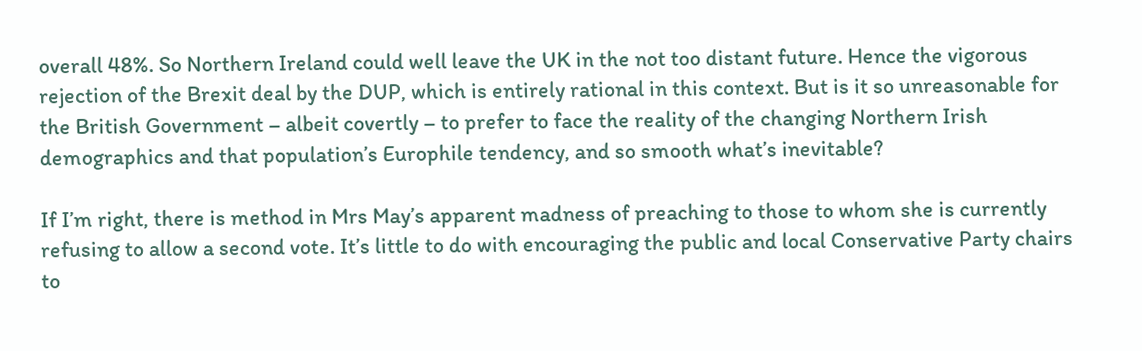overall 48%. So Northern Ireland could well leave the UK in the not too distant future. Hence the vigorous rejection of the Brexit deal by the DUP, which is entirely rational in this context. But is it so unreasonable for the British Government – albeit covertly – to prefer to face the reality of the changing Northern Irish demographics and that population’s Europhile tendency, and so smooth what’s inevitable?

If I’m right, there is method in Mrs May’s apparent madness of preaching to those to whom she is currently refusing to allow a second vote. It’s little to do with encouraging the public and local Conservative Party chairs to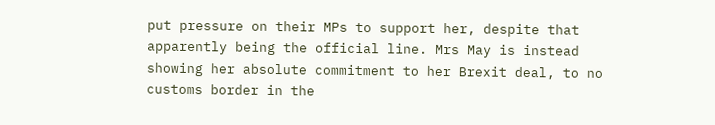put pressure on their MPs to support her, despite that apparently being the official line. Mrs May is instead showing her absolute commitment to her Brexit deal, to no customs border in the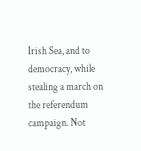Irish Sea, and to democracy, while stealing a march on the referendum campaign. Not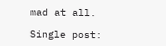mad at all.

Single post: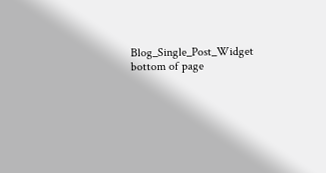Blog_Single_Post_Widget
bottom of page